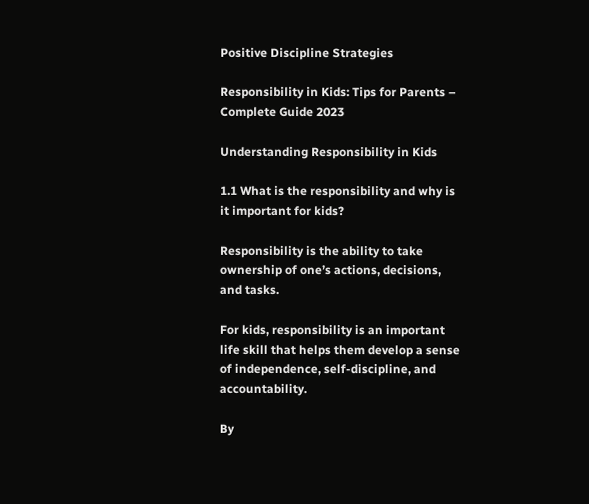Positive Discipline Strategies

Responsibility in Kids: Tips for Parents – Complete Guide 2023

Understanding Responsibility in Kids

1.1 What is the responsibility and why is it important for kids?

Responsibility is the ability to take ownership of one’s actions, decisions, and tasks.

For kids, responsibility is an important life skill that helps them develop a sense of independence, self-discipline, and accountability.

By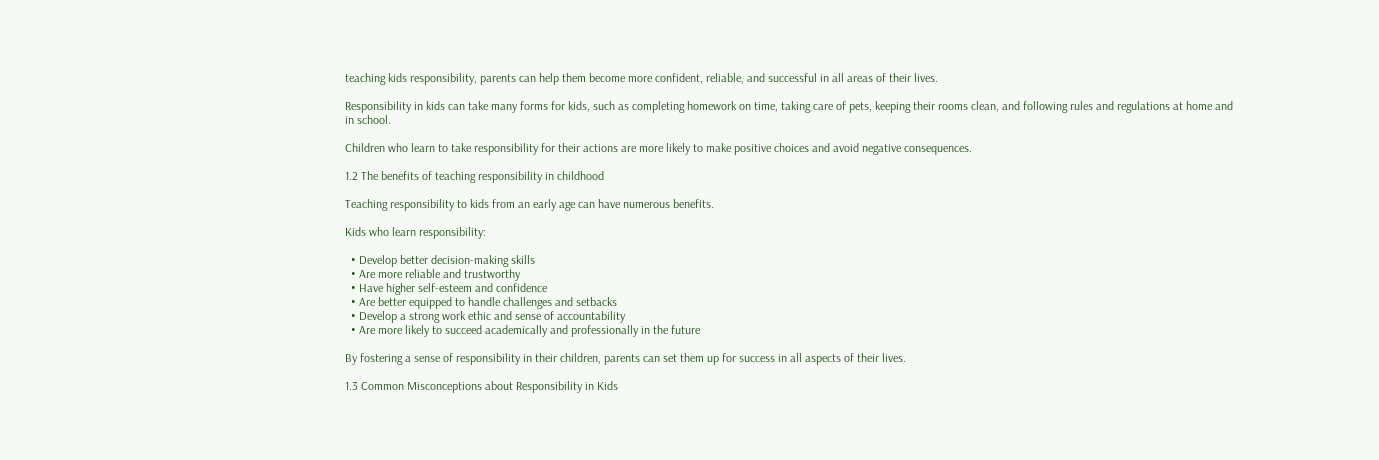teaching kids responsibility, parents can help them become more confident, reliable, and successful in all areas of their lives.

Responsibility in kids can take many forms for kids, such as completing homework on time, taking care of pets, keeping their rooms clean, and following rules and regulations at home and in school.

Children who learn to take responsibility for their actions are more likely to make positive choices and avoid negative consequences.

1.2 The benefits of teaching responsibility in childhood

Teaching responsibility to kids from an early age can have numerous benefits.

Kids who learn responsibility:

  • Develop better decision-making skills
  • Are more reliable and trustworthy
  • Have higher self-esteem and confidence
  • Are better equipped to handle challenges and setbacks
  • Develop a strong work ethic and sense of accountability
  • Are more likely to succeed academically and professionally in the future

By fostering a sense of responsibility in their children, parents can set them up for success in all aspects of their lives.

1.3 Common Misconceptions about Responsibility in Kids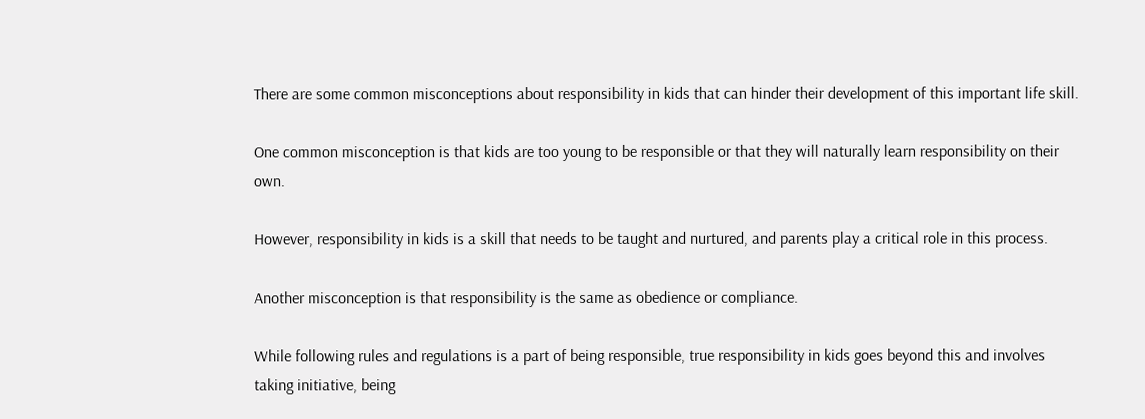There are some common misconceptions about responsibility in kids that can hinder their development of this important life skill.

One common misconception is that kids are too young to be responsible or that they will naturally learn responsibility on their own.

However, responsibility in kids is a skill that needs to be taught and nurtured, and parents play a critical role in this process.

Another misconception is that responsibility is the same as obedience or compliance.

While following rules and regulations is a part of being responsible, true responsibility in kids goes beyond this and involves taking initiative, being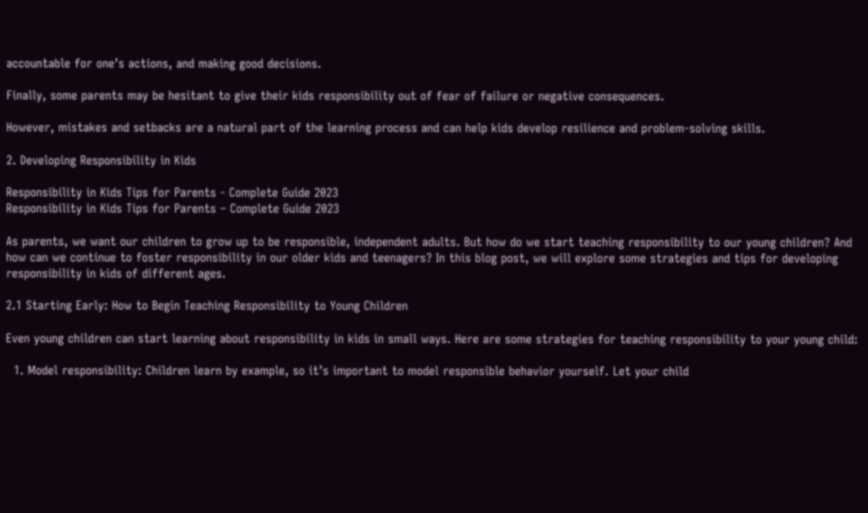accountable for one’s actions, and making good decisions.

Finally, some parents may be hesitant to give their kids responsibility out of fear of failure or negative consequences.

However, mistakes and setbacks are a natural part of the learning process and can help kids develop resilience and problem-solving skills.

2. Developing Responsibility in Kids

Responsibility in Kids Tips for Parents - Complete Guide 2023
Responsibility in Kids Tips for Parents – Complete Guide 2023

As parents, we want our children to grow up to be responsible, independent adults. But how do we start teaching responsibility to our young children? And how can we continue to foster responsibility in our older kids and teenagers? In this blog post, we will explore some strategies and tips for developing responsibility in kids of different ages.

2.1 Starting Early: How to Begin Teaching Responsibility to Young Children

Even young children can start learning about responsibility in kids in small ways. Here are some strategies for teaching responsibility to your young child:

  1. Model responsibility: Children learn by example, so it’s important to model responsible behavior yourself. Let your child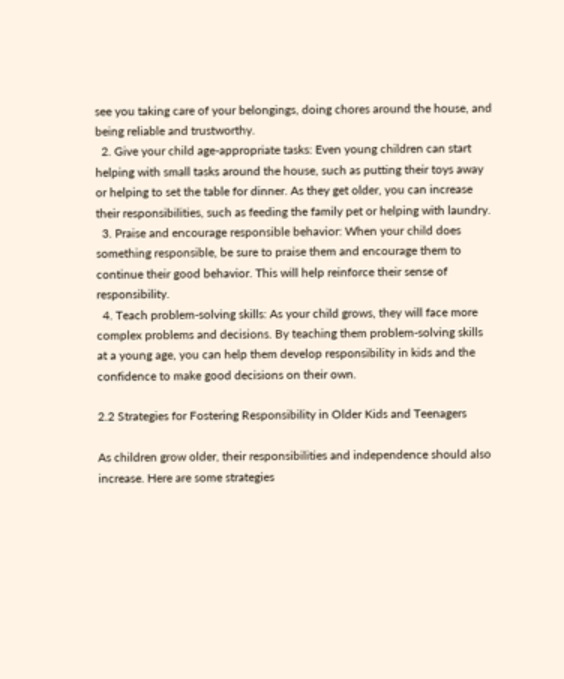see you taking care of your belongings, doing chores around the house, and being reliable and trustworthy.
  2. Give your child age-appropriate tasks: Even young children can start helping with small tasks around the house, such as putting their toys away or helping to set the table for dinner. As they get older, you can increase their responsibilities, such as feeding the family pet or helping with laundry.
  3. Praise and encourage responsible behavior: When your child does something responsible, be sure to praise them and encourage them to continue their good behavior. This will help reinforce their sense of responsibility.
  4. Teach problem-solving skills: As your child grows, they will face more complex problems and decisions. By teaching them problem-solving skills at a young age, you can help them develop responsibility in kids and the confidence to make good decisions on their own.

2.2 Strategies for Fostering Responsibility in Older Kids and Teenagers

As children grow older, their responsibilities and independence should also increase. Here are some strategies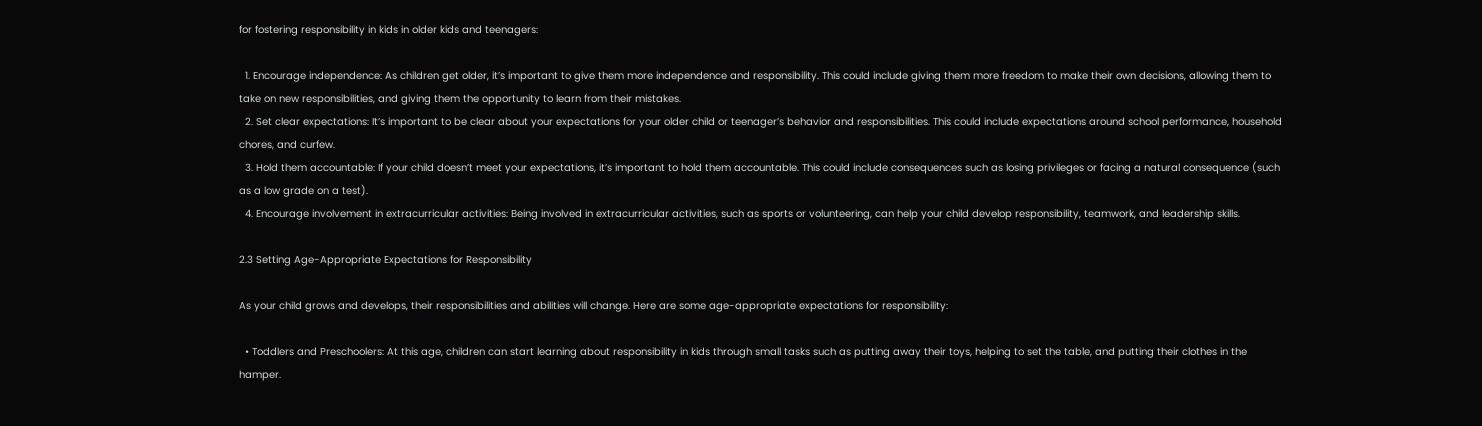for fostering responsibility in kids in older kids and teenagers:

  1. Encourage independence: As children get older, it’s important to give them more independence and responsibility. This could include giving them more freedom to make their own decisions, allowing them to take on new responsibilities, and giving them the opportunity to learn from their mistakes.
  2. Set clear expectations: It’s important to be clear about your expectations for your older child or teenager’s behavior and responsibilities. This could include expectations around school performance, household chores, and curfew.
  3. Hold them accountable: If your child doesn’t meet your expectations, it’s important to hold them accountable. This could include consequences such as losing privileges or facing a natural consequence (such as a low grade on a test).
  4. Encourage involvement in extracurricular activities: Being involved in extracurricular activities, such as sports or volunteering, can help your child develop responsibility, teamwork, and leadership skills.

2.3 Setting Age-Appropriate Expectations for Responsibility

As your child grows and develops, their responsibilities and abilities will change. Here are some age-appropriate expectations for responsibility:

  • Toddlers and Preschoolers: At this age, children can start learning about responsibility in kids through small tasks such as putting away their toys, helping to set the table, and putting their clothes in the hamper.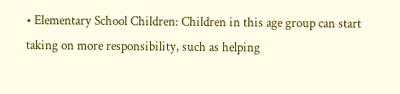• Elementary School Children: Children in this age group can start taking on more responsibility, such as helping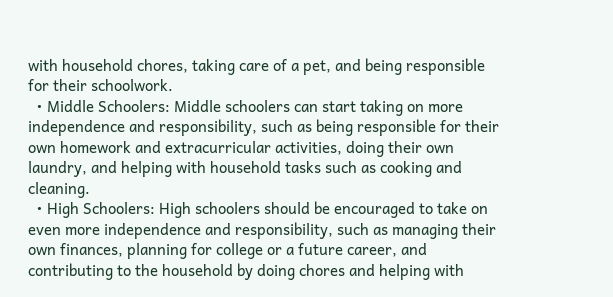with household chores, taking care of a pet, and being responsible for their schoolwork.
  • Middle Schoolers: Middle schoolers can start taking on more independence and responsibility, such as being responsible for their own homework and extracurricular activities, doing their own laundry, and helping with household tasks such as cooking and cleaning.
  • High Schoolers: High schoolers should be encouraged to take on even more independence and responsibility, such as managing their own finances, planning for college or a future career, and contributing to the household by doing chores and helping with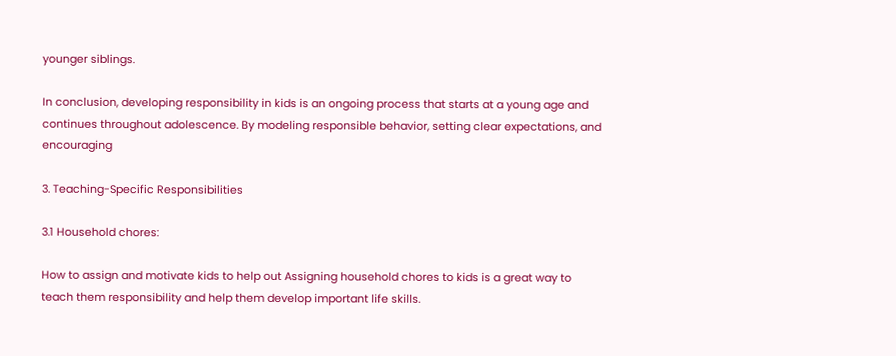younger siblings.

In conclusion, developing responsibility in kids is an ongoing process that starts at a young age and continues throughout adolescence. By modeling responsible behavior, setting clear expectations, and encouraging

3. Teaching-Specific Responsibilities

3.1 Household chores:

How to assign and motivate kids to help out Assigning household chores to kids is a great way to teach them responsibility and help them develop important life skills.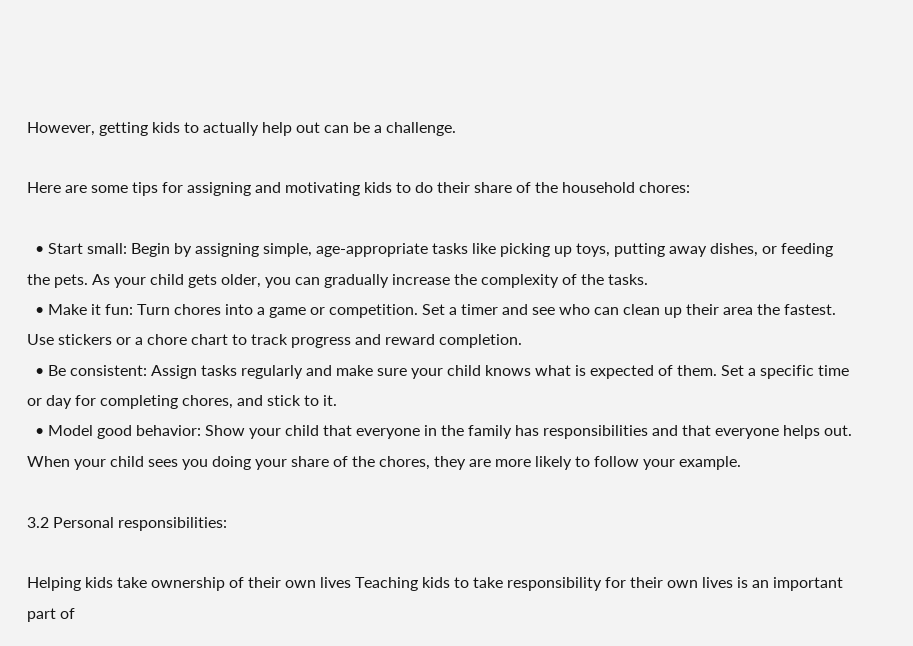However, getting kids to actually help out can be a challenge.

Here are some tips for assigning and motivating kids to do their share of the household chores:

  • Start small: Begin by assigning simple, age-appropriate tasks like picking up toys, putting away dishes, or feeding the pets. As your child gets older, you can gradually increase the complexity of the tasks.
  • Make it fun: Turn chores into a game or competition. Set a timer and see who can clean up their area the fastest. Use stickers or a chore chart to track progress and reward completion.
  • Be consistent: Assign tasks regularly and make sure your child knows what is expected of them. Set a specific time or day for completing chores, and stick to it.
  • Model good behavior: Show your child that everyone in the family has responsibilities and that everyone helps out. When your child sees you doing your share of the chores, they are more likely to follow your example.

3.2 Personal responsibilities:

Helping kids take ownership of their own lives Teaching kids to take responsibility for their own lives is an important part of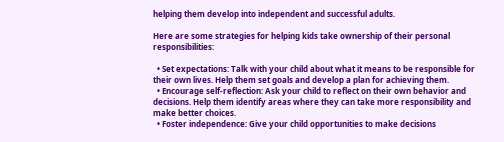helping them develop into independent and successful adults.

Here are some strategies for helping kids take ownership of their personal responsibilities:

  • Set expectations: Talk with your child about what it means to be responsible for their own lives. Help them set goals and develop a plan for achieving them.
  • Encourage self-reflection: Ask your child to reflect on their own behavior and decisions. Help them identify areas where they can take more responsibility and make better choices.
  • Foster independence: Give your child opportunities to make decisions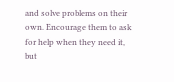and solve problems on their own. Encourage them to ask for help when they need it, but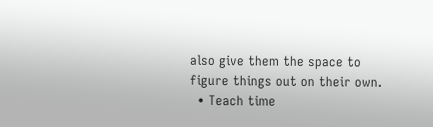also give them the space to figure things out on their own.
  • Teach time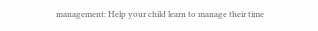management: Help your child learn to manage their time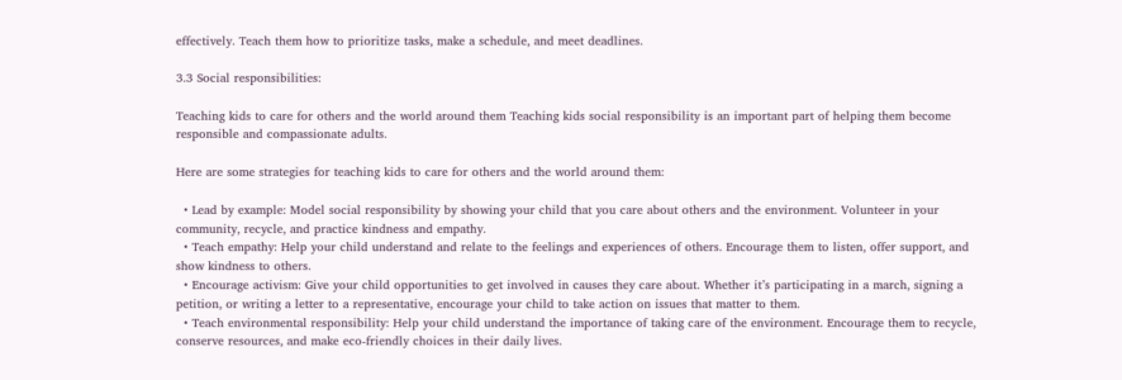effectively. Teach them how to prioritize tasks, make a schedule, and meet deadlines.

3.3 Social responsibilities:

Teaching kids to care for others and the world around them Teaching kids social responsibility is an important part of helping them become responsible and compassionate adults.

Here are some strategies for teaching kids to care for others and the world around them:

  • Lead by example: Model social responsibility by showing your child that you care about others and the environment. Volunteer in your community, recycle, and practice kindness and empathy.
  • Teach empathy: Help your child understand and relate to the feelings and experiences of others. Encourage them to listen, offer support, and show kindness to others.
  • Encourage activism: Give your child opportunities to get involved in causes they care about. Whether it’s participating in a march, signing a petition, or writing a letter to a representative, encourage your child to take action on issues that matter to them.
  • Teach environmental responsibility: Help your child understand the importance of taking care of the environment. Encourage them to recycle, conserve resources, and make eco-friendly choices in their daily lives.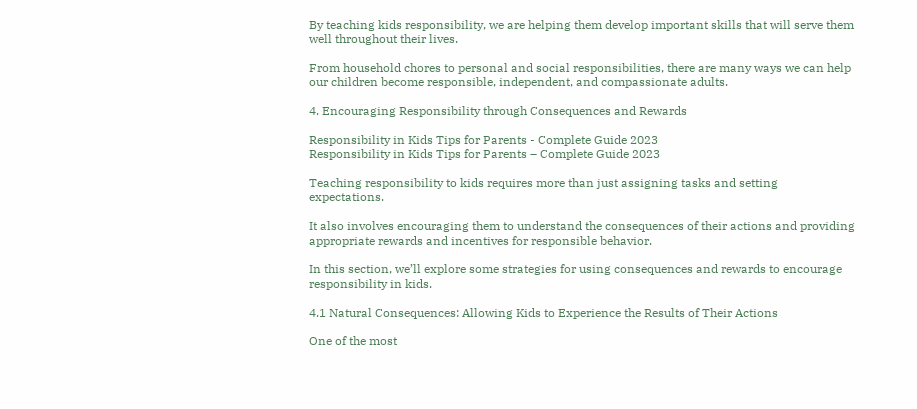By teaching kids responsibility, we are helping them develop important skills that will serve them well throughout their lives.

From household chores to personal and social responsibilities, there are many ways we can help our children become responsible, independent, and compassionate adults.

4. Encouraging Responsibility through Consequences and Rewards

Responsibility in Kids Tips for Parents - Complete Guide 2023
Responsibility in Kids Tips for Parents – Complete Guide 2023

Teaching responsibility to kids requires more than just assigning tasks and setting expectations.

It also involves encouraging them to understand the consequences of their actions and providing appropriate rewards and incentives for responsible behavior.

In this section, we’ll explore some strategies for using consequences and rewards to encourage responsibility in kids.

4.1 Natural Consequences: Allowing Kids to Experience the Results of Their Actions

One of the most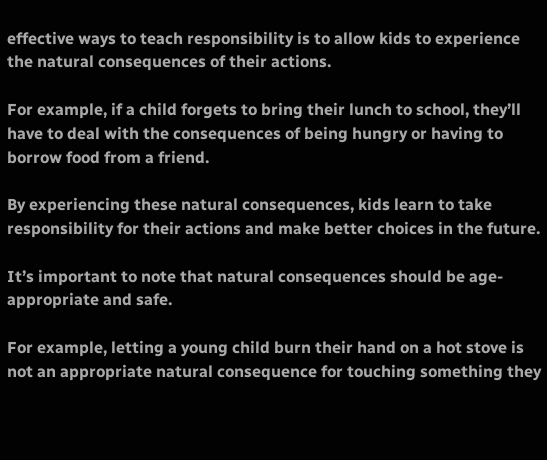effective ways to teach responsibility is to allow kids to experience the natural consequences of their actions.

For example, if a child forgets to bring their lunch to school, they’ll have to deal with the consequences of being hungry or having to borrow food from a friend.

By experiencing these natural consequences, kids learn to take responsibility for their actions and make better choices in the future.

It’s important to note that natural consequences should be age-appropriate and safe.

For example, letting a young child burn their hand on a hot stove is not an appropriate natural consequence for touching something they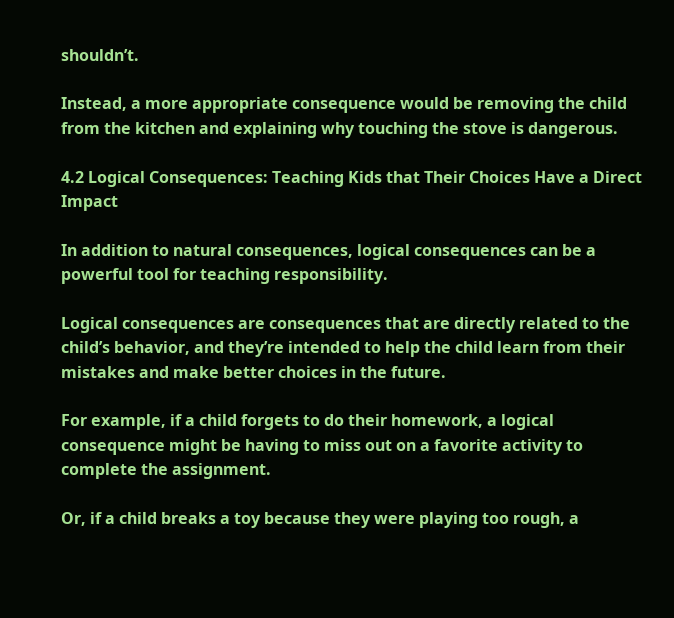shouldn’t.

Instead, a more appropriate consequence would be removing the child from the kitchen and explaining why touching the stove is dangerous.

4.2 Logical Consequences: Teaching Kids that Their Choices Have a Direct Impact

In addition to natural consequences, logical consequences can be a powerful tool for teaching responsibility.

Logical consequences are consequences that are directly related to the child’s behavior, and they’re intended to help the child learn from their mistakes and make better choices in the future.

For example, if a child forgets to do their homework, a logical consequence might be having to miss out on a favorite activity to complete the assignment.

Or, if a child breaks a toy because they were playing too rough, a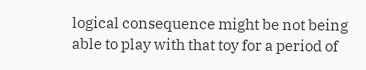logical consequence might be not being able to play with that toy for a period of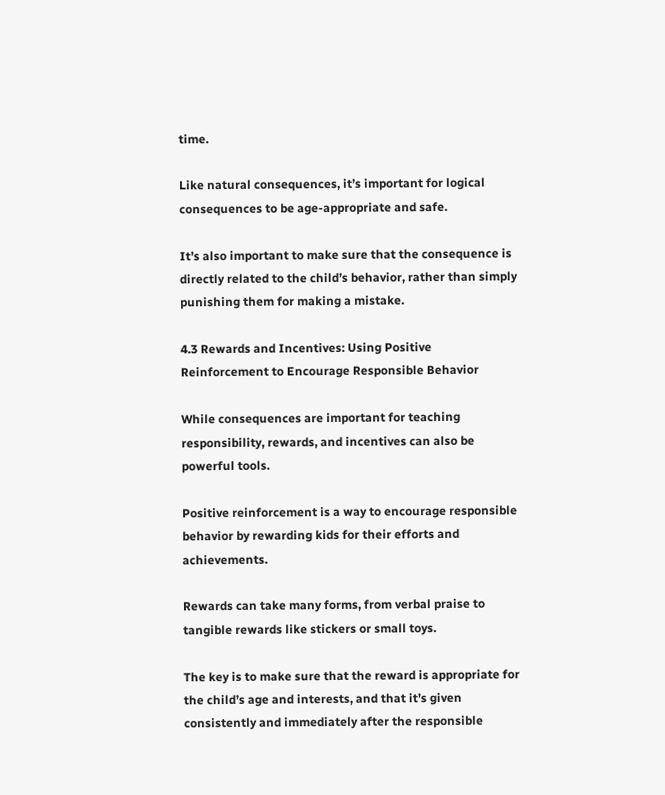time.

Like natural consequences, it’s important for logical consequences to be age-appropriate and safe.

It’s also important to make sure that the consequence is directly related to the child’s behavior, rather than simply punishing them for making a mistake.

4.3 Rewards and Incentives: Using Positive Reinforcement to Encourage Responsible Behavior

While consequences are important for teaching responsibility, rewards, and incentives can also be powerful tools.

Positive reinforcement is a way to encourage responsible behavior by rewarding kids for their efforts and achievements.

Rewards can take many forms, from verbal praise to tangible rewards like stickers or small toys.

The key is to make sure that the reward is appropriate for the child’s age and interests, and that it’s given consistently and immediately after the responsible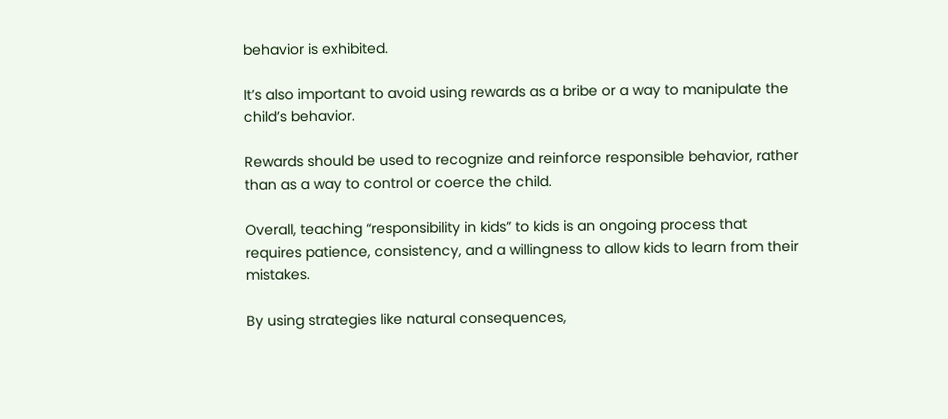behavior is exhibited.

It’s also important to avoid using rewards as a bribe or a way to manipulate the child’s behavior.

Rewards should be used to recognize and reinforce responsible behavior, rather than as a way to control or coerce the child.

Overall, teaching “responsibility in kids” to kids is an ongoing process that requires patience, consistency, and a willingness to allow kids to learn from their mistakes.

By using strategies like natural consequences,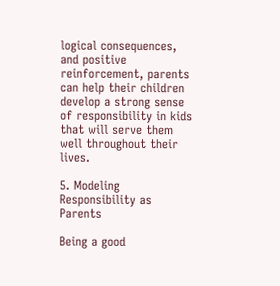logical consequences, and positive reinforcement, parents can help their children develop a strong sense of responsibility in kids that will serve them well throughout their lives.

5. Modeling Responsibility as Parents

Being a good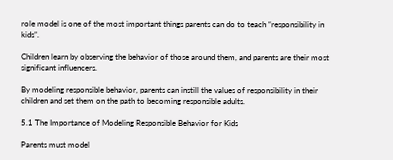role model is one of the most important things parents can do to teach “responsibility in kids”.

Children learn by observing the behavior of those around them, and parents are their most significant influencers.

By modeling responsible behavior, parents can instill the values of responsibility in their children and set them on the path to becoming responsible adults.

5.1 The Importance of Modeling Responsible Behavior for Kids

Parents must model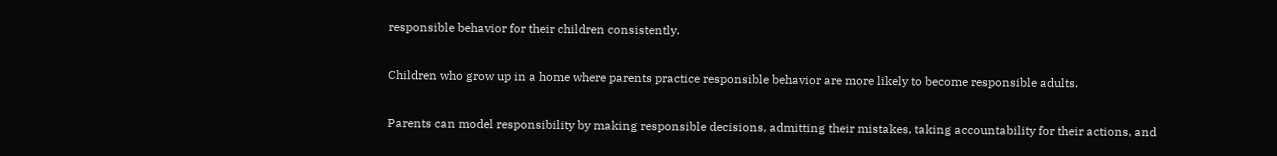responsible behavior for their children consistently.

Children who grow up in a home where parents practice responsible behavior are more likely to become responsible adults.

Parents can model responsibility by making responsible decisions, admitting their mistakes, taking accountability for their actions, and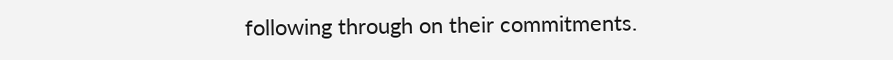following through on their commitments.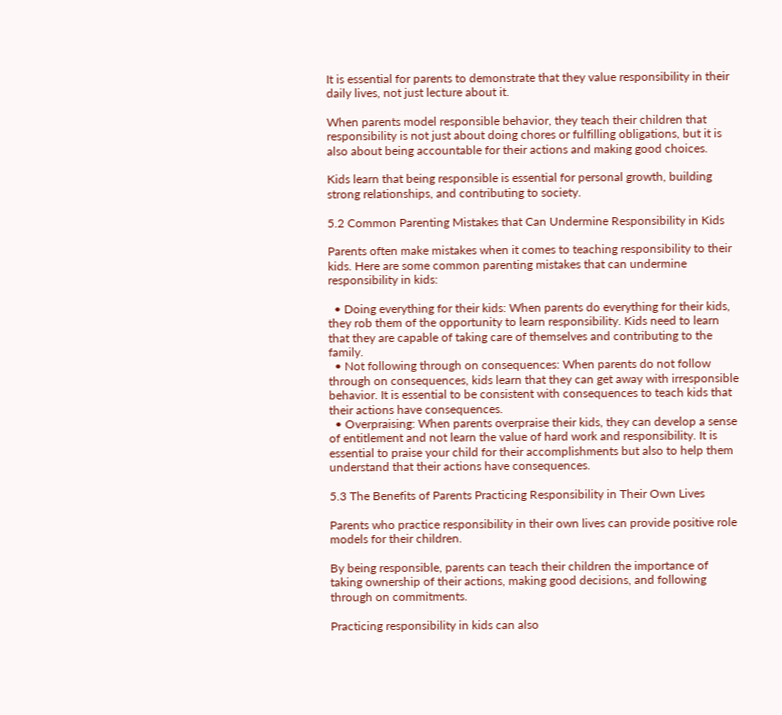It is essential for parents to demonstrate that they value responsibility in their daily lives, not just lecture about it.

When parents model responsible behavior, they teach their children that responsibility is not just about doing chores or fulfilling obligations, but it is also about being accountable for their actions and making good choices.

Kids learn that being responsible is essential for personal growth, building strong relationships, and contributing to society.

5.2 Common Parenting Mistakes that Can Undermine Responsibility in Kids

Parents often make mistakes when it comes to teaching responsibility to their kids. Here are some common parenting mistakes that can undermine responsibility in kids:

  • Doing everything for their kids: When parents do everything for their kids, they rob them of the opportunity to learn responsibility. Kids need to learn that they are capable of taking care of themselves and contributing to the family.
  • Not following through on consequences: When parents do not follow through on consequences, kids learn that they can get away with irresponsible behavior. It is essential to be consistent with consequences to teach kids that their actions have consequences.
  • Overpraising: When parents overpraise their kids, they can develop a sense of entitlement and not learn the value of hard work and responsibility. It is essential to praise your child for their accomplishments but also to help them understand that their actions have consequences.

5.3 The Benefits of Parents Practicing Responsibility in Their Own Lives

Parents who practice responsibility in their own lives can provide positive role models for their children.

By being responsible, parents can teach their children the importance of taking ownership of their actions, making good decisions, and following through on commitments.

Practicing responsibility in kids can also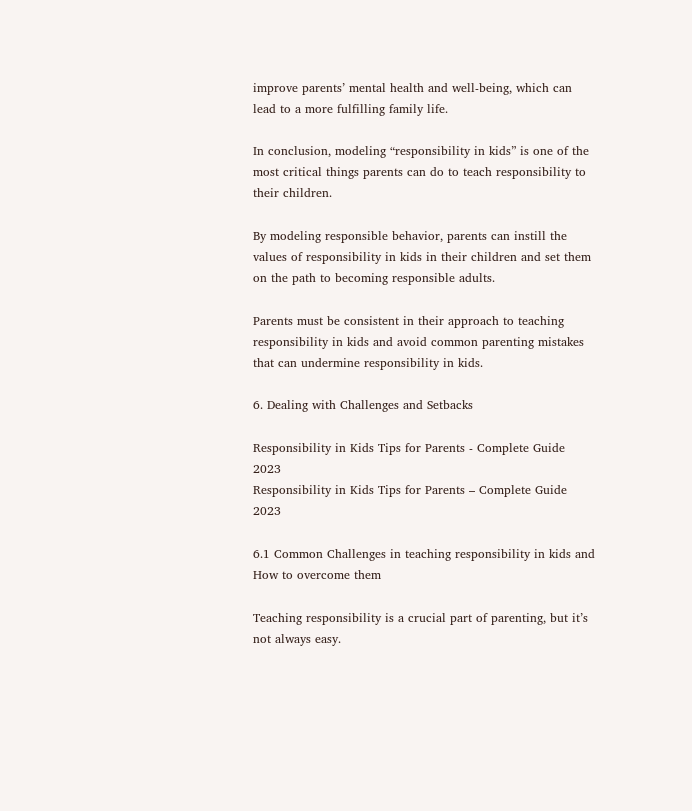improve parents’ mental health and well-being, which can lead to a more fulfilling family life.

In conclusion, modeling “responsibility in kids” is one of the most critical things parents can do to teach responsibility to their children.

By modeling responsible behavior, parents can instill the values of responsibility in kids in their children and set them on the path to becoming responsible adults.

Parents must be consistent in their approach to teaching responsibility in kids and avoid common parenting mistakes that can undermine responsibility in kids.

6. Dealing with Challenges and Setbacks

Responsibility in Kids Tips for Parents - Complete Guide 2023
Responsibility in Kids Tips for Parents – Complete Guide 2023

6.1 Common Challenges in teaching responsibility in kids and How to overcome them

Teaching responsibility is a crucial part of parenting, but it’s not always easy.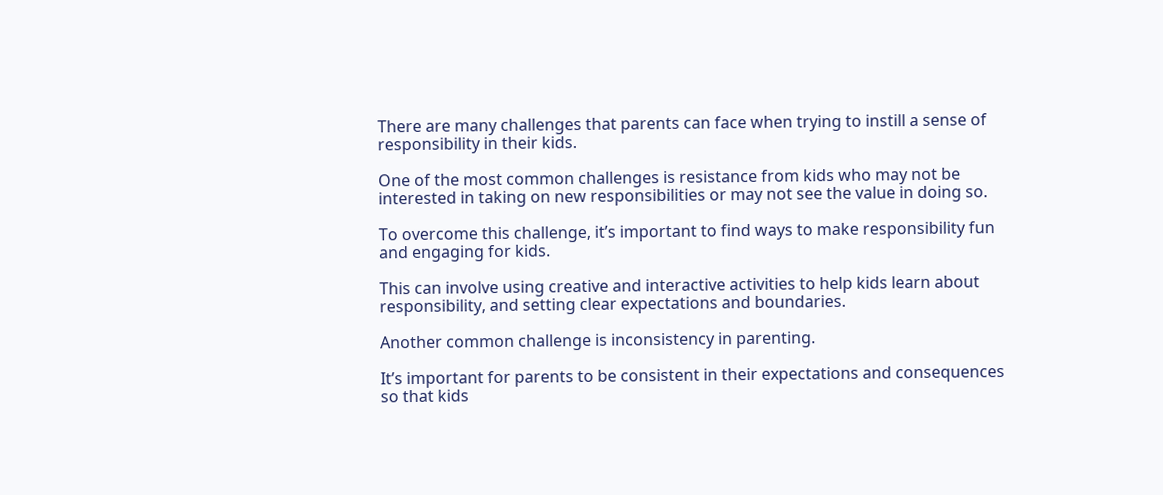There are many challenges that parents can face when trying to instill a sense of responsibility in their kids.

One of the most common challenges is resistance from kids who may not be interested in taking on new responsibilities or may not see the value in doing so.

To overcome this challenge, it’s important to find ways to make responsibility fun and engaging for kids.

This can involve using creative and interactive activities to help kids learn about responsibility, and setting clear expectations and boundaries.

Another common challenge is inconsistency in parenting.

It’s important for parents to be consistent in their expectations and consequences so that kids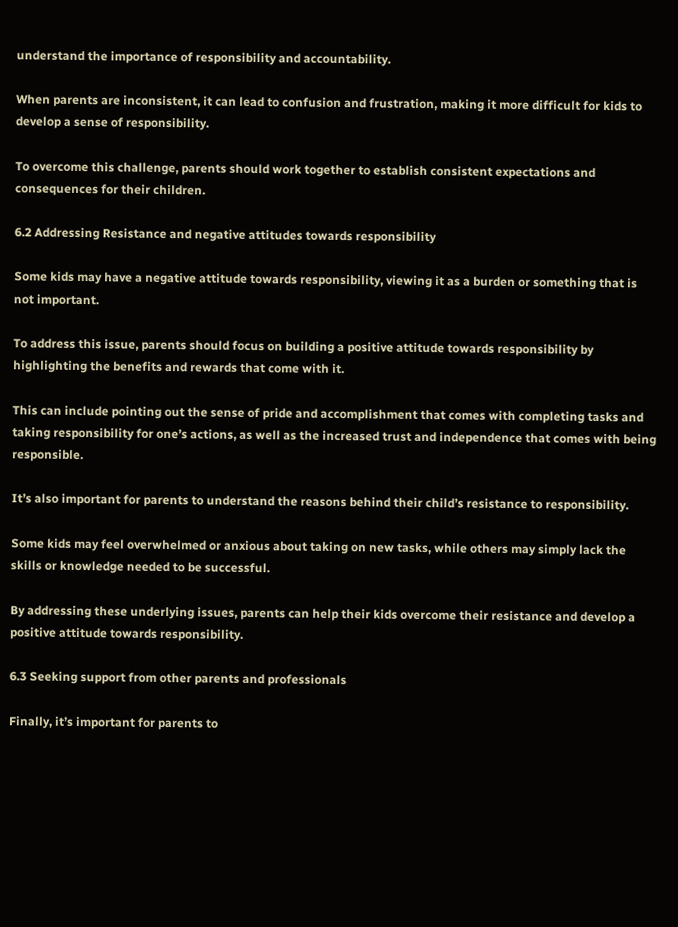understand the importance of responsibility and accountability.

When parents are inconsistent, it can lead to confusion and frustration, making it more difficult for kids to develop a sense of responsibility.

To overcome this challenge, parents should work together to establish consistent expectations and consequences for their children.

6.2 Addressing Resistance and negative attitudes towards responsibility

Some kids may have a negative attitude towards responsibility, viewing it as a burden or something that is not important.

To address this issue, parents should focus on building a positive attitude towards responsibility by highlighting the benefits and rewards that come with it.

This can include pointing out the sense of pride and accomplishment that comes with completing tasks and taking responsibility for one’s actions, as well as the increased trust and independence that comes with being responsible.

It’s also important for parents to understand the reasons behind their child’s resistance to responsibility.

Some kids may feel overwhelmed or anxious about taking on new tasks, while others may simply lack the skills or knowledge needed to be successful.

By addressing these underlying issues, parents can help their kids overcome their resistance and develop a positive attitude towards responsibility.

6.3 Seeking support from other parents and professionals

Finally, it’s important for parents to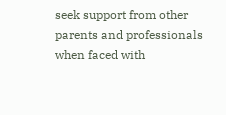seek support from other parents and professionals when faced with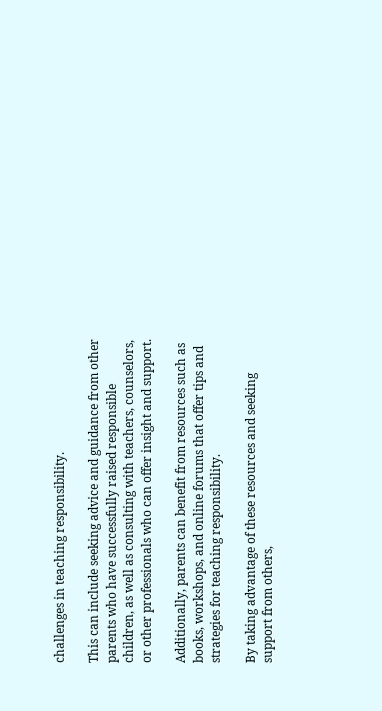challenges in teaching responsibility.

This can include seeking advice and guidance from other parents who have successfully raised responsible children, as well as consulting with teachers, counselors, or other professionals who can offer insight and support.

Additionally, parents can benefit from resources such as books, workshops, and online forums that offer tips and strategies for teaching responsibility.

By taking advantage of these resources and seeking support from others,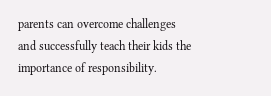parents can overcome challenges and successfully teach their kids the importance of responsibility.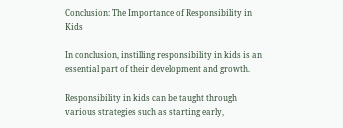Conclusion: The Importance of Responsibility in Kids

In conclusion, instilling responsibility in kids is an essential part of their development and growth.

Responsibility in kids can be taught through various strategies such as starting early,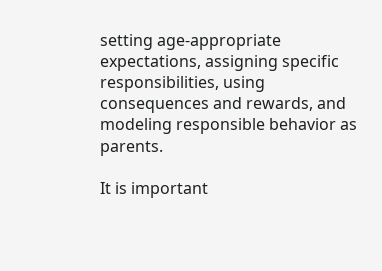setting age-appropriate expectations, assigning specific responsibilities, using consequences and rewards, and modeling responsible behavior as parents.

It is important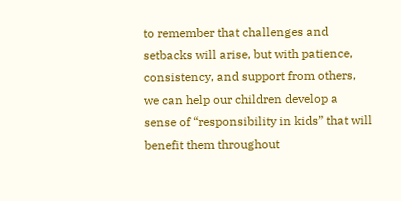to remember that challenges and setbacks will arise, but with patience, consistency, and support from others, we can help our children develop a sense of “responsibility in kids” that will benefit them throughout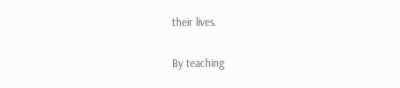their lives.

By teaching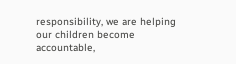responsibility, we are helping our children become accountable,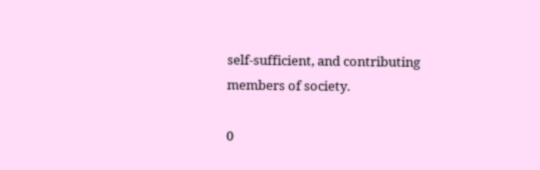self-sufficient, and contributing members of society.

0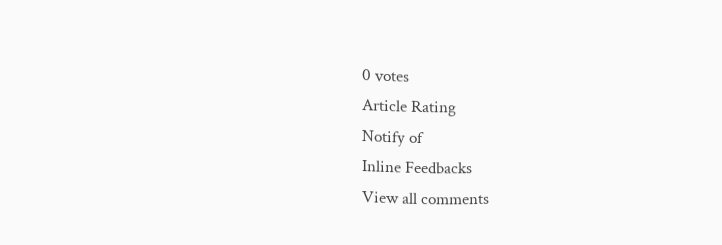0 votes
Article Rating
Notify of
Inline Feedbacks
View all comments